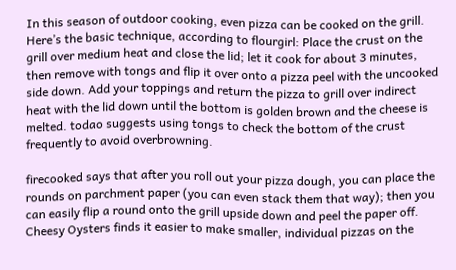In this season of outdoor cooking, even pizza can be cooked on the grill. Here’s the basic technique, according to flourgirl: Place the crust on the grill over medium heat and close the lid; let it cook for about 3 minutes, then remove with tongs and flip it over onto a pizza peel with the uncooked side down. Add your toppings and return the pizza to grill over indirect heat with the lid down until the bottom is golden brown and the cheese is melted. todao suggests using tongs to check the bottom of the crust frequently to avoid overbrowning.

firecooked says that after you roll out your pizza dough, you can place the rounds on parchment paper (you can even stack them that way); then you can easily flip a round onto the grill upside down and peel the paper off. Cheesy Oysters finds it easier to make smaller, individual pizzas on the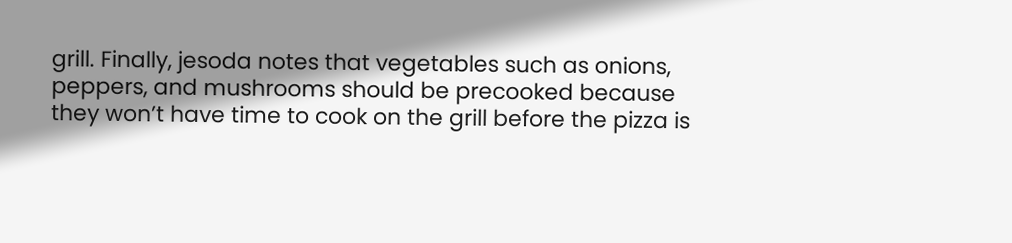grill. Finally, jesoda notes that vegetables such as onions, peppers, and mushrooms should be precooked because they won’t have time to cook on the grill before the pizza is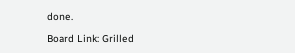done.

Board Link: Grilled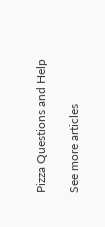Pizza Questions and Help

See more articles